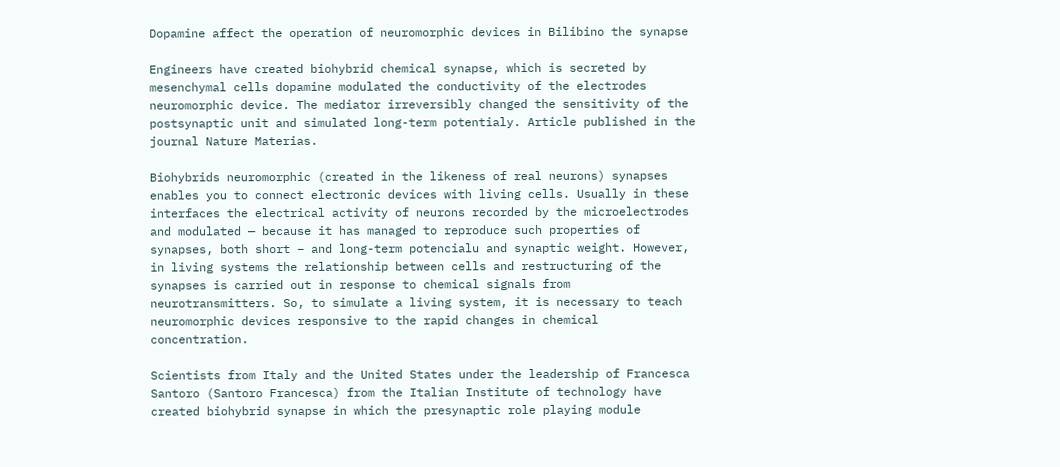Dopamine affect the operation of neuromorphic devices in Bilibino the synapse

Engineers have created biohybrid chemical synapse, which is secreted by mesenchymal cells dopamine modulated the conductivity of the electrodes neuromorphic device. The mediator irreversibly changed the sensitivity of the postsynaptic unit and simulated long-term potentialy. Article published in the journal Nature Materias.

Biohybrids neuromorphic (created in the likeness of real neurons) synapses enables you to connect electronic devices with living cells. Usually in these interfaces the electrical activity of neurons recorded by the microelectrodes and modulated — because it has managed to reproduce such properties of synapses, both short – and long-term potencialu and synaptic weight. However, in living systems the relationship between cells and restructuring of the synapses is carried out in response to chemical signals from neurotransmitters. So, to simulate a living system, it is necessary to teach neuromorphic devices responsive to the rapid changes in chemical concentration.

Scientists from Italy and the United States under the leadership of Francesca Santoro (Santoro Francesca) from the Italian Institute of technology have created biohybrid synapse in which the presynaptic role playing module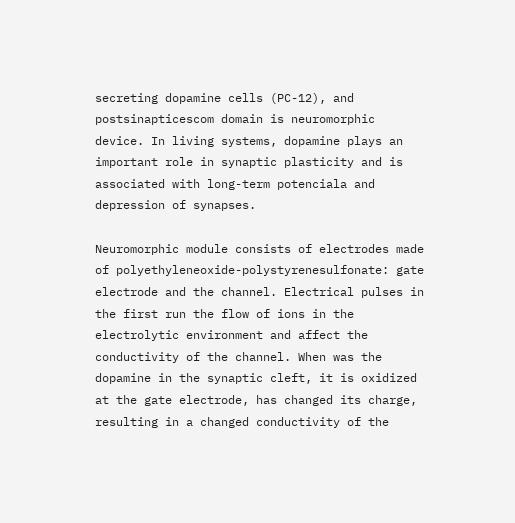secreting dopamine cells (PC-12), and postsinapticescom domain is neuromorphic device. In living systems, dopamine plays an important role in synaptic plasticity and is associated with long-term potenciala and depression of synapses.

Neuromorphic module consists of electrodes made of polyethyleneoxide-polystyrenesulfonate: gate electrode and the channel. Electrical pulses in the first run the flow of ions in the electrolytic environment and affect the conductivity of the channel. When was the dopamine in the synaptic cleft, it is oxidized at the gate electrode, has changed its charge, resulting in a changed conductivity of the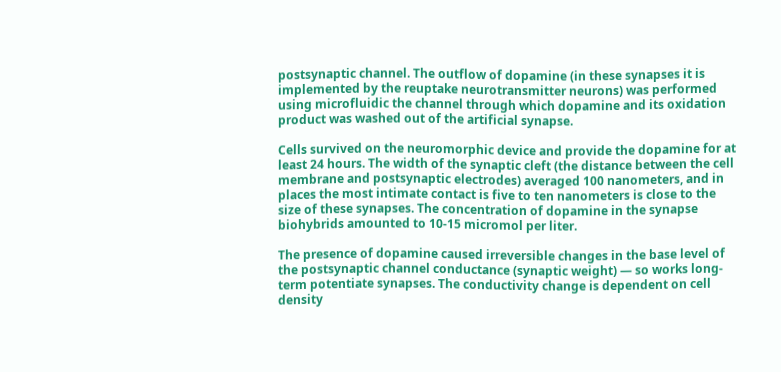postsynaptic channel. The outflow of dopamine (in these synapses it is implemented by the reuptake neurotransmitter neurons) was performed using microfluidic the channel through which dopamine and its oxidation product was washed out of the artificial synapse.

Cells survived on the neuromorphic device and provide the dopamine for at least 24 hours. The width of the synaptic cleft (the distance between the cell membrane and postsynaptic electrodes) averaged 100 nanometers, and in places the most intimate contact is five to ten nanometers is close to the size of these synapses. The concentration of dopamine in the synapse biohybrids amounted to 10-15 micromol per liter.

The presence of dopamine caused irreversible changes in the base level of the postsynaptic channel conductance (synaptic weight) — so works long-term potentiate synapses. The conductivity change is dependent on cell density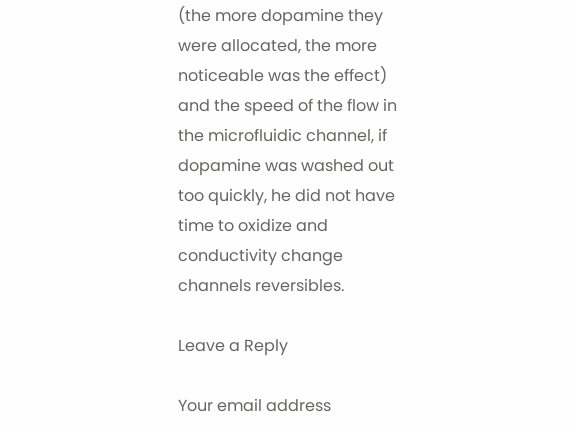(the more dopamine they were allocated, the more noticeable was the effect) and the speed of the flow in the microfluidic channel, if dopamine was washed out too quickly, he did not have time to oxidize and conductivity change channels reversibles.

Leave a Reply

Your email address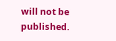will not be published.